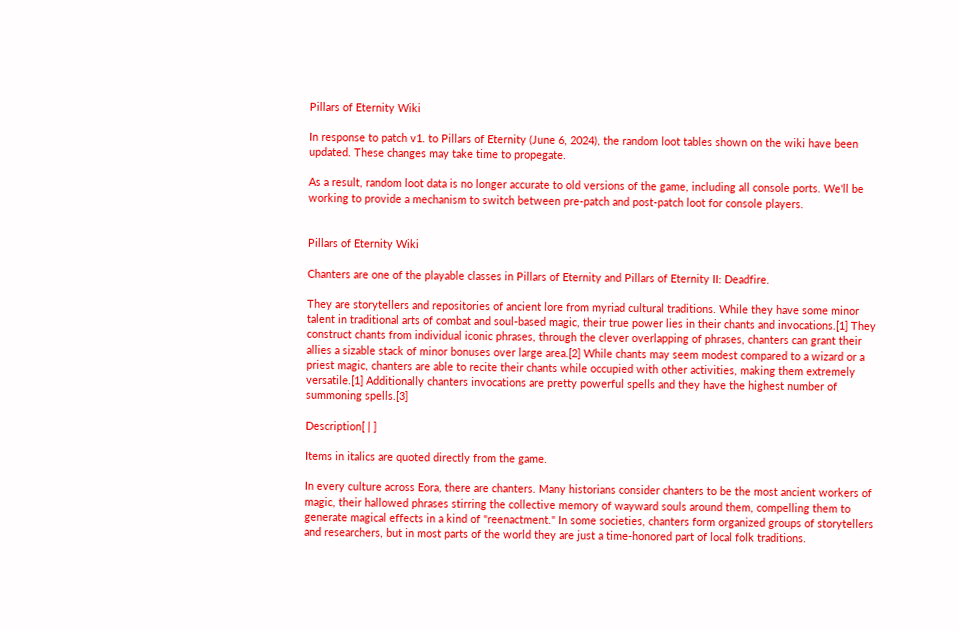Pillars of Eternity Wiki

In response to patch v1. to Pillars of Eternity (June 6, 2024), the random loot tables shown on the wiki have been updated. These changes may take time to propegate.

As a result, random loot data is no longer accurate to old versions of the game, including all console ports. We'll be working to provide a mechanism to switch between pre-patch and post-patch loot for console players.


Pillars of Eternity Wiki

Chanters are one of the playable classes in Pillars of Eternity and Pillars of Eternity II: Deadfire.

They are storytellers and repositories of ancient lore from myriad cultural traditions. While they have some minor talent in traditional arts of combat and soul-based magic, their true power lies in their chants and invocations.[1] They construct chants from individual iconic phrases, through the clever overlapping of phrases, chanters can grant their allies a sizable stack of minor bonuses over large area.[2] While chants may seem modest compared to a wizard or a priest magic, chanters are able to recite their chants while occupied with other activities, making them extremely versatile.[1] Additionally chanters invocations are pretty powerful spells and they have the highest number of summoning spells.[3]

Description[ | ]

Items in italics are quoted directly from the game.

In every culture across Eora, there are chanters. Many historians consider chanters to be the most ancient workers of magic, their hallowed phrases stirring the collective memory of wayward souls around them, compelling them to generate magical effects in a kind of "reenactment." In some societies, chanters form organized groups of storytellers and researchers, but in most parts of the world they are just a time-honored part of local folk traditions.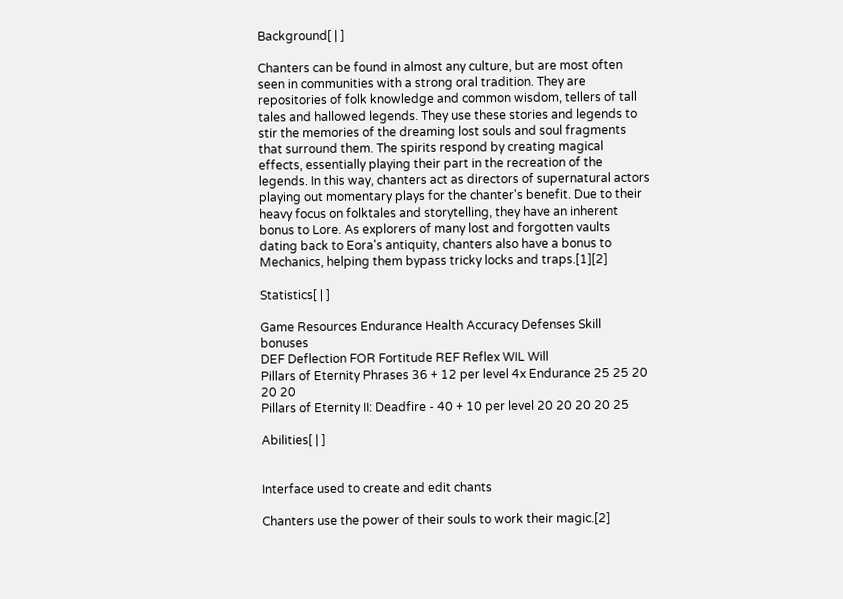Background[ | ]

Chanters can be found in almost any culture, but are most often seen in communities with a strong oral tradition. They are repositories of folk knowledge and common wisdom, tellers of tall tales and hallowed legends. They use these stories and legends to stir the memories of the dreaming lost souls and soul fragments that surround them. The spirits respond by creating magical effects, essentially playing their part in the recreation of the legends. In this way, chanters act as directors of supernatural actors playing out momentary plays for the chanter's benefit. Due to their heavy focus on folktales and storytelling, they have an inherent bonus to Lore. As explorers of many lost and forgotten vaults dating back to Eora's antiquity, chanters also have a bonus to Mechanics, helping them bypass tricky locks and traps.[1][2]

Statistics[ | ]

Game Resources Endurance Health Accuracy Defenses Skill bonuses
DEF Deflection FOR Fortitude REF Reflex WIL Will
Pillars of Eternity Phrases 36 + 12 per level 4x Endurance 25 25 20 20 20
Pillars of Eternity II: Deadfire - 40 + 10 per level 20 20 20 20 25

Abilities[ | ]


Interface used to create and edit chants

Chanters use the power of their souls to work their magic.[2]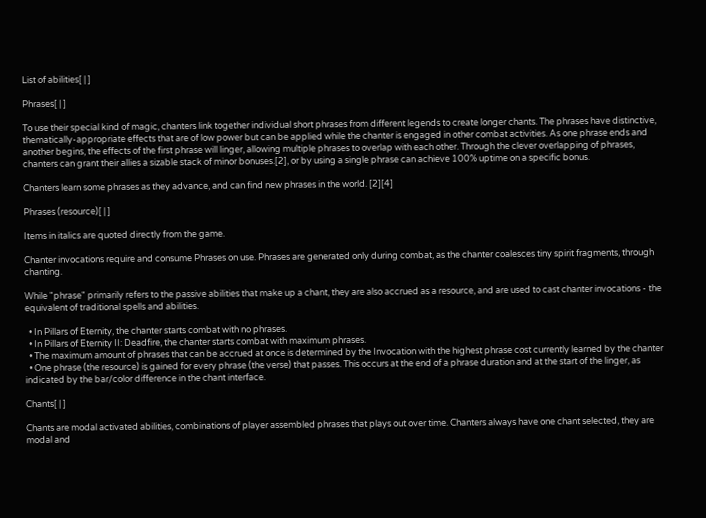List of abilities[ | ]

Phrases[ | ]

To use their special kind of magic, chanters link together individual short phrases from different legends to create longer chants. The phrases have distinctive, thematically-appropriate effects that are of low power but can be applied while the chanter is engaged in other combat activities. As one phrase ends and another begins, the effects of the first phrase will linger, allowing multiple phrases to overlap with each other. Through the clever overlapping of phrases, chanters can grant their allies a sizable stack of minor bonuses.[2], or by using a single phrase can achieve 100% uptime on a specific bonus.

Chanters learn some phrases as they advance, and can find new phrases in the world. [2][4]

Phrases (resource)[ | ]

Items in italics are quoted directly from the game.

Chanter invocations require and consume Phrases on use. Phrases are generated only during combat, as the chanter coalesces tiny spirit fragments, through chanting.

While "phrase" primarily refers to the passive abilities that make up a chant, they are also accrued as a resource, and are used to cast chanter invocations - the equivalent of traditional spells and abilities.

  • In Pillars of Eternity, the chanter starts combat with no phrases.
  • In Pillars of Eternity II: Deadfire, the chanter starts combat with maximum phrases.
  • The maximum amount of phrases that can be accrued at once is determined by the Invocation with the highest phrase cost currently learned by the chanter
  • One phrase (the resource) is gained for every phrase (the verse) that passes. This occurs at the end of a phrase duration and at the start of the linger, as indicated by the bar/color difference in the chant interface.

Chants[ | ]

Chants are modal activated abilities, combinations of player assembled phrases that plays out over time. Chanters always have one chant selected, they are modal and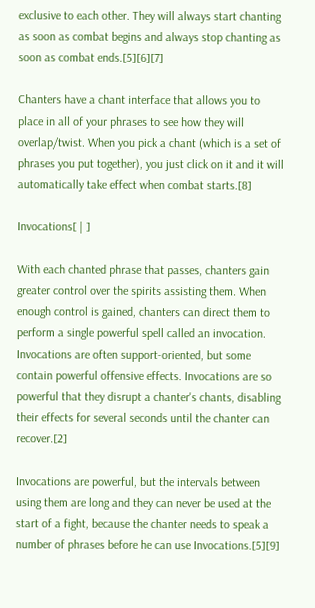exclusive to each other. They will always start chanting as soon as combat begins and always stop chanting as soon as combat ends.[5][6][7]

Chanters have a chant interface that allows you to place in all of your phrases to see how they will overlap/twist. When you pick a chant (which is a set of phrases you put together), you just click on it and it will automatically take effect when combat starts.[8]

Invocations[ | ]

With each chanted phrase that passes, chanters gain greater control over the spirits assisting them. When enough control is gained, chanters can direct them to perform a single powerful spell called an invocation. Invocations are often support-oriented, but some contain powerful offensive effects. Invocations are so powerful that they disrupt a chanter's chants, disabling their effects for several seconds until the chanter can recover.[2]

Invocations are powerful, but the intervals between using them are long and they can never be used at the start of a fight, because the chanter needs to speak a number of phrases before he can use Invocations.[5][9]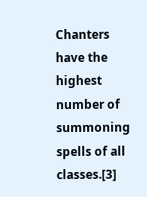Chanters have the highest number of summoning spells of all classes.[3]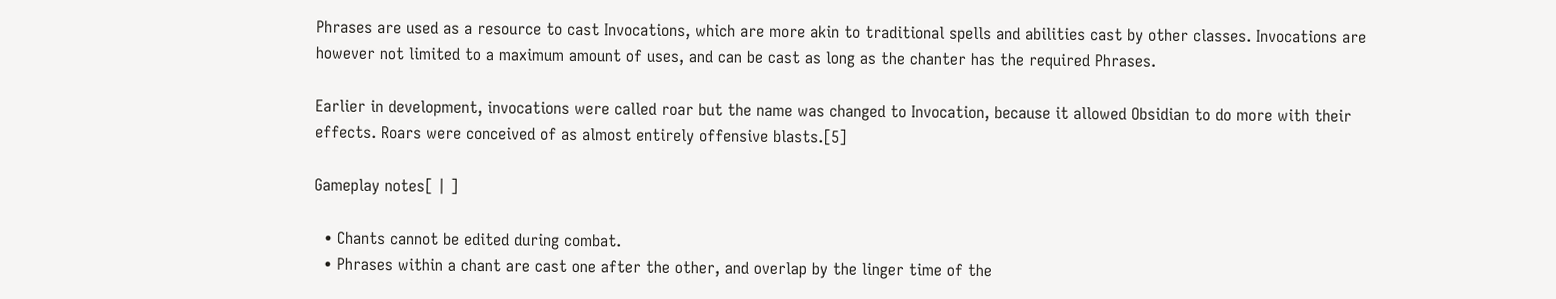Phrases are used as a resource to cast Invocations, which are more akin to traditional spells and abilities cast by other classes. Invocations are however not limited to a maximum amount of uses, and can be cast as long as the chanter has the required Phrases.

Earlier in development, invocations were called roar but the name was changed to Invocation, because it allowed Obsidian to do more with their effects. Roars were conceived of as almost entirely offensive blasts.[5]

Gameplay notes[ | ]

  • Chants cannot be edited during combat.
  • Phrases within a chant are cast one after the other, and overlap by the linger time of the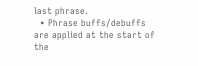last phrase.
  • Phrase buffs/debuffs are applied at the start of the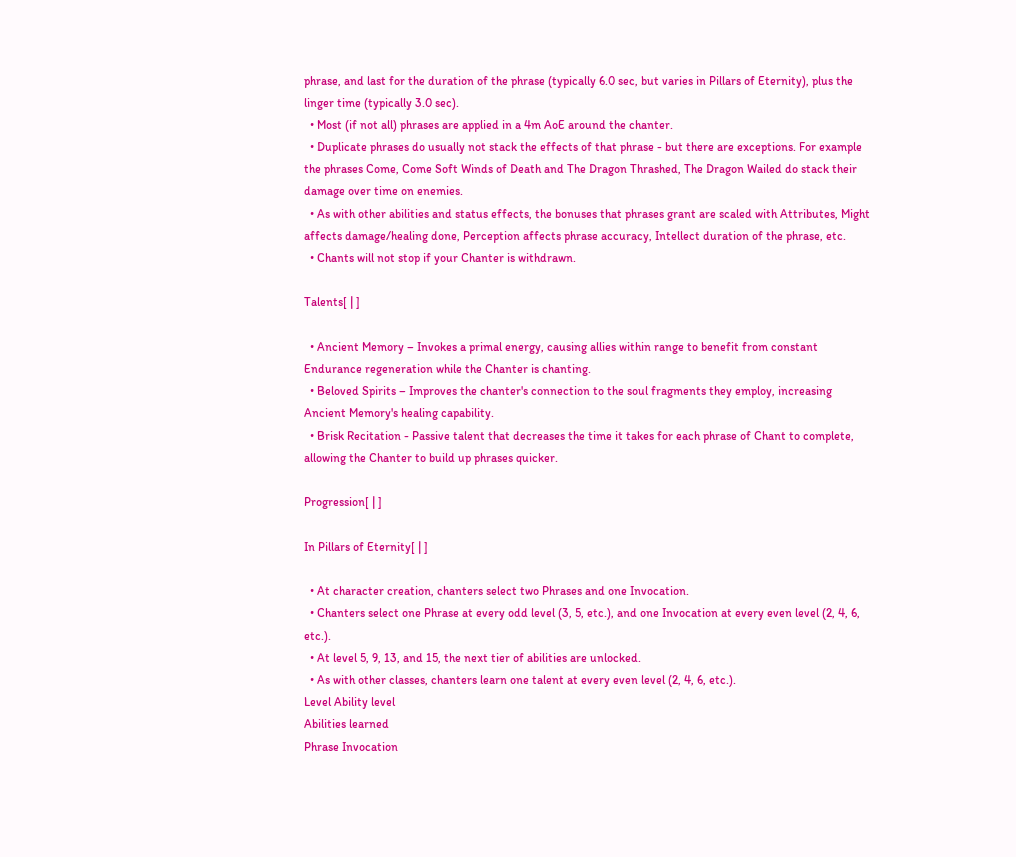phrase, and last for the duration of the phrase (typically 6.0 sec, but varies in Pillars of Eternity), plus the linger time (typically 3.0 sec).
  • Most (if not all) phrases are applied in a 4m AoE around the chanter.
  • Duplicate phrases do usually not stack the effects of that phrase - but there are exceptions. For example the phrases Come, Come Soft Winds of Death and The Dragon Thrashed, The Dragon Wailed do stack their damage over time on enemies.
  • As with other abilities and status effects, the bonuses that phrases grant are scaled with Attributes, Might affects damage/healing done, Perception affects phrase accuracy, Intellect duration of the phrase, etc.
  • Chants will not stop if your Chanter is withdrawn.

Talents[ | ]

  • Ancient Memory – Invokes a primal energy, causing allies within range to benefit from constant Endurance regeneration while the Chanter is chanting.
  • Beloved Spirits – Improves the chanter's connection to the soul fragments they employ, increasing Ancient Memory's healing capability.
  • Brisk Recitation - Passive talent that decreases the time it takes for each phrase of Chant to complete, allowing the Chanter to build up phrases quicker.

Progression[ | ]

In Pillars of Eternity[ | ]

  • At character creation, chanters select two Phrases and one Invocation.
  • Chanters select one Phrase at every odd level (3, 5, etc.), and one Invocation at every even level (2, 4, 6, etc.).
  • At level 5, 9, 13, and 15, the next tier of abilities are unlocked.
  • As with other classes, chanters learn one talent at every even level (2, 4, 6, etc.).
Level Ability level
Abilities learned
Phrase Invocation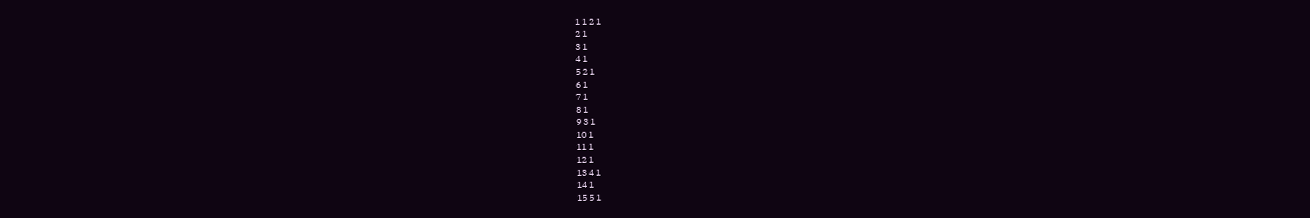1 1 2 1
2 1
3 1
4 1
5 2 1
6 1
7 1
8 1
9 3 1
10 1
11 1
12 1
13 4 1
14 1
15 5 1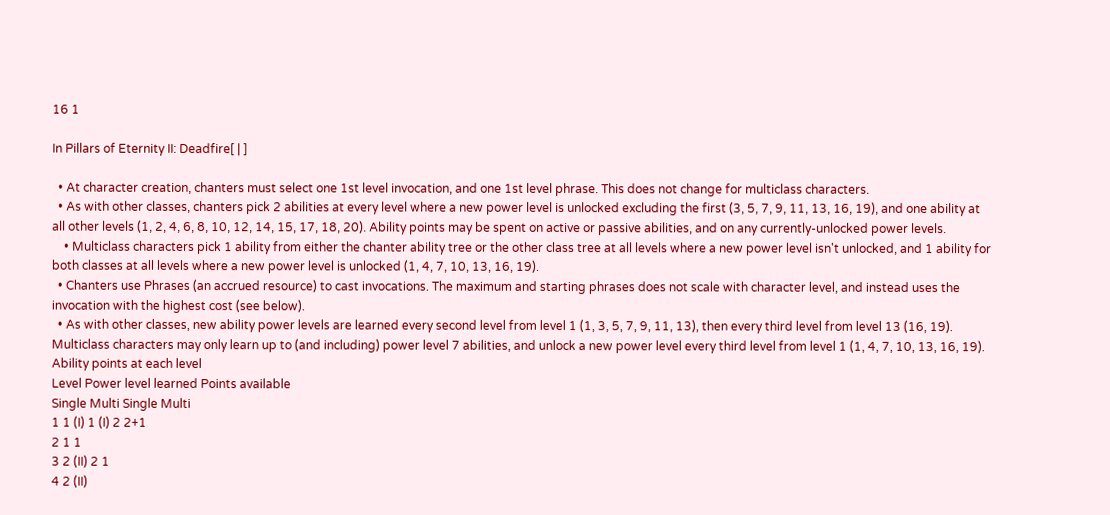16 1

In Pillars of Eternity II: Deadfire[ | ]

  • At character creation, chanters must select one 1st level invocation, and one 1st level phrase. This does not change for multiclass characters.
  • As with other classes, chanters pick 2 abilities at every level where a new power level is unlocked excluding the first (3, 5, 7, 9, 11, 13, 16, 19), and one ability at all other levels (1, 2, 4, 6, 8, 10, 12, 14, 15, 17, 18, 20). Ability points may be spent on active or passive abilities, and on any currently-unlocked power levels.
    • Multiclass characters pick 1 ability from either the chanter ability tree or the other class tree at all levels where a new power level isn't unlocked, and 1 ability for both classes at all levels where a new power level is unlocked (1, 4, 7, 10, 13, 16, 19).
  • Chanters use Phrases (an accrued resource) to cast invocations. The maximum and starting phrases does not scale with character level, and instead uses the invocation with the highest cost (see below).
  • As with other classes, new ability power levels are learned every second level from level 1 (1, 3, 5, 7, 9, 11, 13), then every third level from level 13 (16, 19). Multiclass characters may only learn up to (and including) power level 7 abilities, and unlock a new power level every third level from level 1 (1, 4, 7, 10, 13, 16, 19).
Ability points at each level
Level Power level learned Points available
Single Multi Single Multi
1 1 (I) 1 (I) 2 2+1
2 1 1
3 2 (II) 2 1
4 2 (II)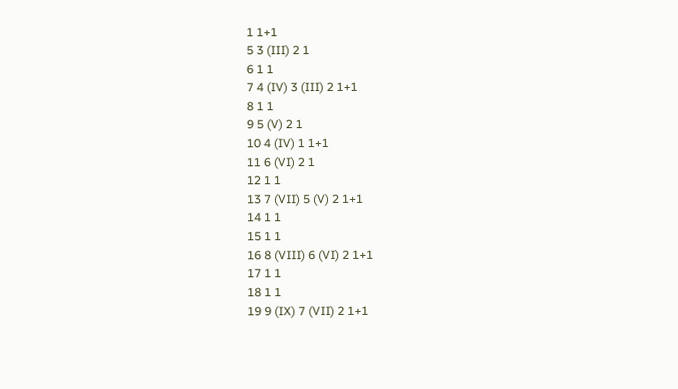1 1+1
5 3 (III) 2 1
6 1 1
7 4 (IV) 3 (III) 2 1+1
8 1 1
9 5 (V) 2 1
10 4 (IV) 1 1+1
11 6 (VI) 2 1
12 1 1
13 7 (VII) 5 (V) 2 1+1
14 1 1
15 1 1
16 8 (VIII) 6 (VI) 2 1+1
17 1 1
18 1 1
19 9 (IX) 7 (VII) 2 1+1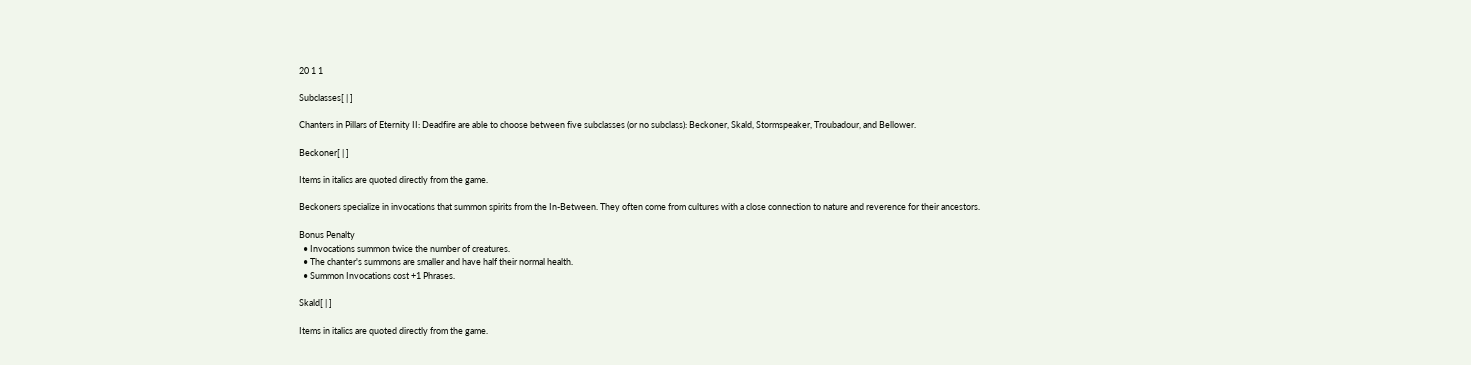20 1 1

Subclasses[ | ]

Chanters in Pillars of Eternity II: Deadfire are able to choose between five subclasses (or no subclass): Beckoner, Skald, Stormspeaker, Troubadour, and Bellower.

Beckoner[ | ]

Items in italics are quoted directly from the game.

Beckoners specialize in invocations that summon spirits from the In-Between. They often come from cultures with a close connection to nature and reverence for their ancestors.

Bonus Penalty
  • Invocations summon twice the number of creatures.
  • The chanter's summons are smaller and have half their normal health.
  • Summon Invocations cost +1 Phrases.

Skald[ | ]

Items in italics are quoted directly from the game.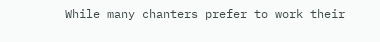While many chanters prefer to work their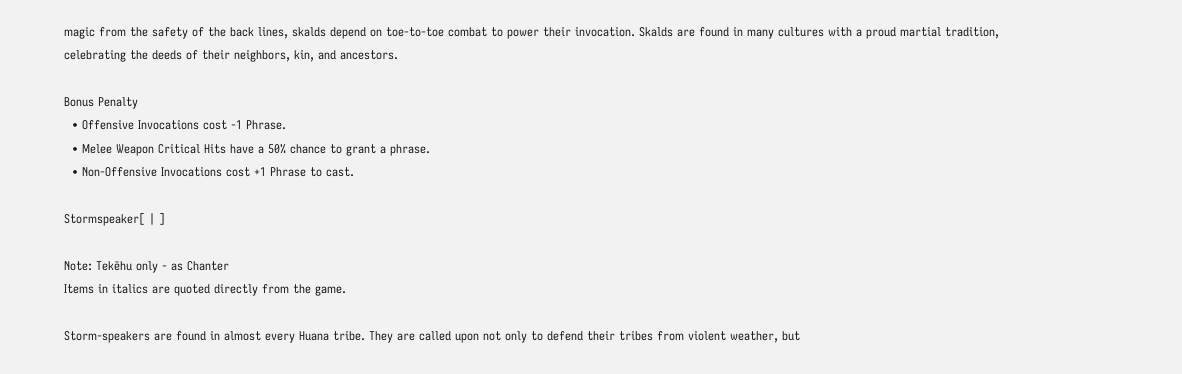magic from the safety of the back lines, skalds depend on toe-to-toe combat to power their invocation. Skalds are found in many cultures with a proud martial tradition, celebrating the deeds of their neighbors, kin, and ancestors.

Bonus Penalty
  • Offensive Invocations cost -1 Phrase.
  • Melee Weapon Critical Hits have a 50% chance to grant a phrase.
  • Non-Offensive Invocations cost +1 Phrase to cast.

Stormspeaker[ | ]

Note: Tekēhu only - as Chanter
Items in italics are quoted directly from the game.

Storm-speakers are found in almost every Huana tribe. They are called upon not only to defend their tribes from violent weather, but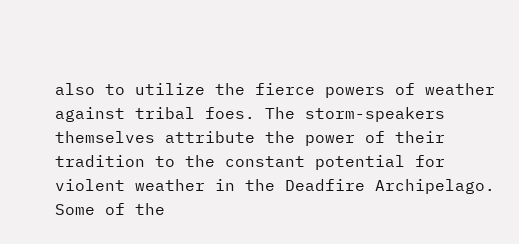also to utilize the fierce powers of weather against tribal foes. The storm-speakers themselves attribute the power of their tradition to the constant potential for violent weather in the Deadfire Archipelago. Some of the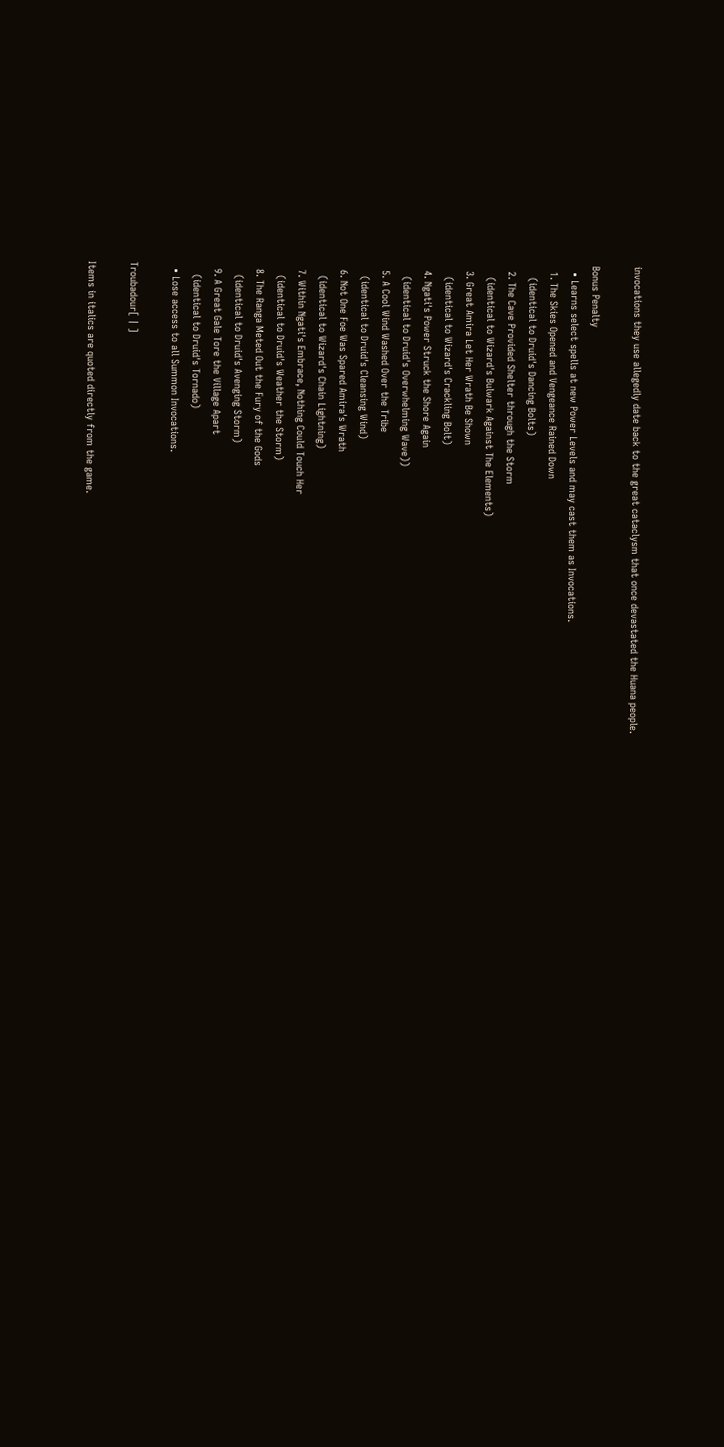invocations they use allegedly date back to the great cataclysm that once devastated the Huana people.

Bonus Penalty
  • Learns select spells at new Power Levels and may cast them as Invocations.
  1. The Skies Opened and Vengeance Rained Down
    (identical to Druid's Dancing Bolts)
  2. The Cave Provided Shelter through the Storm
    (identical to Wizard's Bulwark Against The Elements)
  3. Great Amira Let Her Wrath Be Shown
    (identical to Wizard's Crackling Bolt)
  4. Ngati's Power Struck the Shore Again
    (identical to Druid's Overwhelming Wave))
  5. A Cool Wind Washed Over the Tribe
    (identical to Druid's Cleansing Wind)
  6. Not One Foe Was Spared Amira's Wrath
    (identical to Wizard's Chain Lightning)
  7. Within Ngati's Embrace, Nothing Could Touch Her
    (identical to Druid's Weather the Storm)
  8. The Ranga Meted Out the Fury of the Gods
    (identical to Druid's Avenging Storm)
  9. A Great Gale Tore the Village Apart
    (identical to Druid's Tornado)
  • Lose access to all Summon Invocations.

Troubadour[ | ]

Items in italics are quoted directly from the game.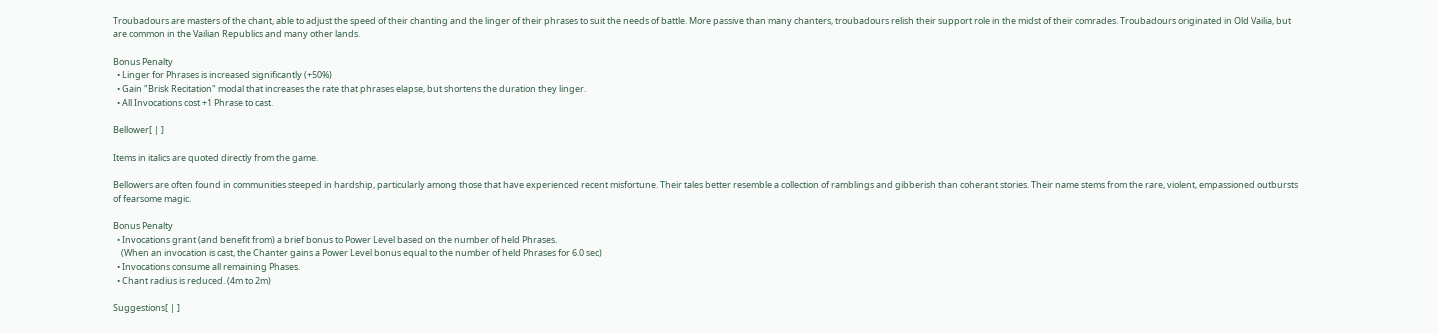Troubadours are masters of the chant, able to adjust the speed of their chanting and the linger of their phrases to suit the needs of battle. More passive than many chanters, troubadours relish their support role in the midst of their comrades. Troubadours originated in Old Vailia, but are common in the Vailian Republics and many other lands.

Bonus Penalty
  • Linger for Phrases is increased significantly (+50%)
  • Gain "Brisk Recitation" modal that increases the rate that phrases elapse, but shortens the duration they linger.
  • All Invocations cost +1 Phrase to cast.

Bellower[ | ]

Items in italics are quoted directly from the game.

Bellowers are often found in communities steeped in hardship, particularly among those that have experienced recent misfortune. Their tales better resemble a collection of ramblings and gibberish than coherant stories. Their name stems from the rare, violent, empassioned outbursts of fearsome magic.

Bonus Penalty
  • Invocations grant (and benefit from) a brief bonus to Power Level based on the number of held Phrases.
    (When an invocation is cast, the Chanter gains a Power Level bonus equal to the number of held Phrases for 6.0 sec)
  • Invocations consume all remaining Phases.
  • Chant radius is reduced. (4m to 2m)

Suggestions[ | ]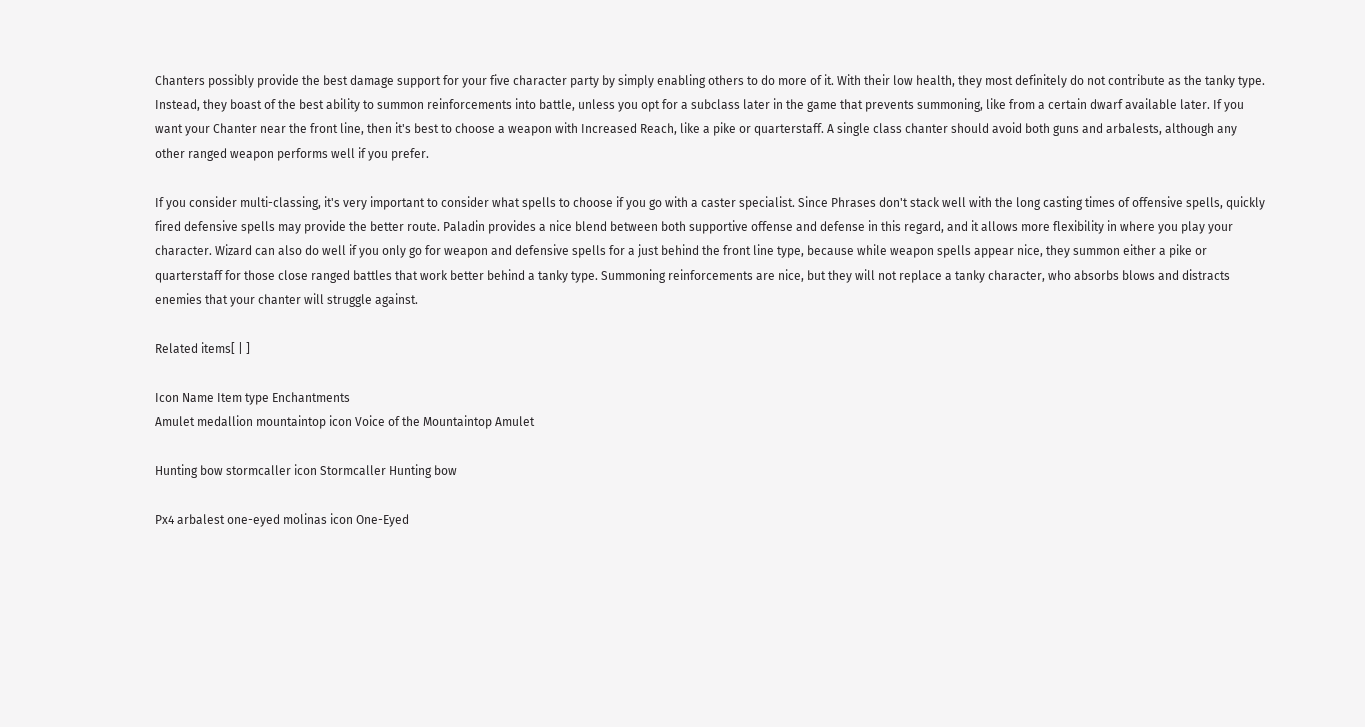Chanters possibly provide the best damage support for your five character party by simply enabling others to do more of it. With their low health, they most definitely do not contribute as the tanky type. Instead, they boast of the best ability to summon reinforcements into battle, unless you opt for a subclass later in the game that prevents summoning, like from a certain dwarf available later. If you want your Chanter near the front line, then it's best to choose a weapon with Increased Reach, like a pike or quarterstaff. A single class chanter should avoid both guns and arbalests, although any other ranged weapon performs well if you prefer.

If you consider multi-classing, it's very important to consider what spells to choose if you go with a caster specialist. Since Phrases don't stack well with the long casting times of offensive spells, quickly fired defensive spells may provide the better route. Paladin provides a nice blend between both supportive offense and defense in this regard, and it allows more flexibility in where you play your character. Wizard can also do well if you only go for weapon and defensive spells for a just behind the front line type, because while weapon spells appear nice, they summon either a pike or quarterstaff for those close ranged battles that work better behind a tanky type. Summoning reinforcements are nice, but they will not replace a tanky character, who absorbs blows and distracts enemies that your chanter will struggle against.

Related items[ | ]

Icon Name Item type Enchantments
Amulet medallion mountaintop icon Voice of the Mountaintop Amulet

Hunting bow stormcaller icon Stormcaller Hunting bow

Px4 arbalest one-eyed molinas icon One-Eyed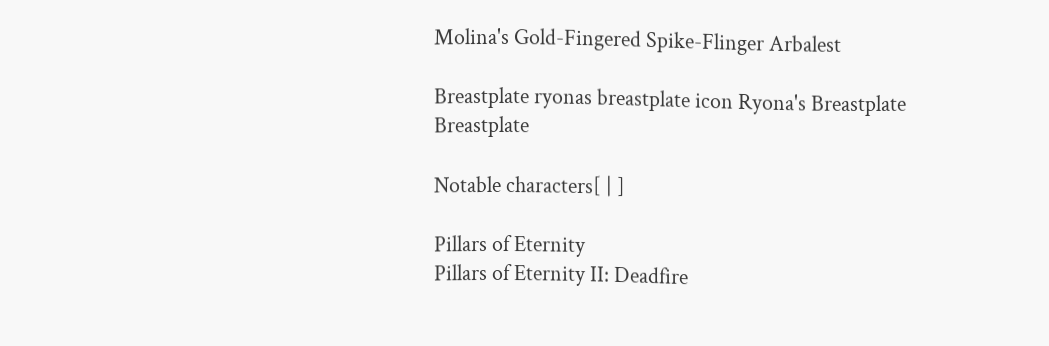Molina's Gold-Fingered Spike-Flinger Arbalest

Breastplate ryonas breastplate icon Ryona's Breastplate Breastplate

Notable characters[ | ]

Pillars of Eternity
Pillars of Eternity II: Deadfire